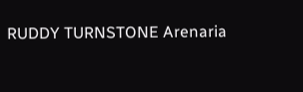RUDDY TURNSTONE Arenaria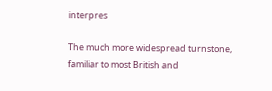interpres

The much more widespread turnstone, familiar to most British and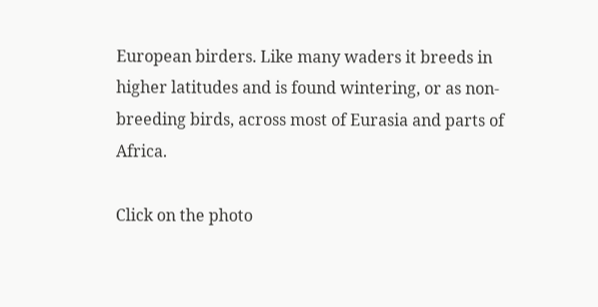European birders. Like many waders it breeds in higher latitudes and is found wintering, or as non-breeding birds, across most of Eurasia and parts of Africa.

Click on the photo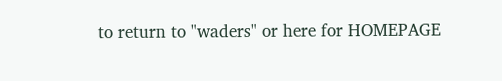to return to "waders" or here for HOMEPAGE